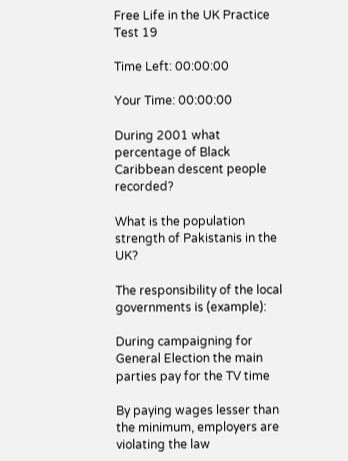Free Life in the UK Practice Test 19

Time Left: 00:00:00

Your Time: 00:00:00

During 2001 what percentage of Black Caribbean descent people recorded?

What is the population strength of Pakistanis in the UK?

The responsibility of the local governments is (example):

During campaigning for General Election the main parties pay for the TV time

By paying wages lesser than the minimum, employers are violating the law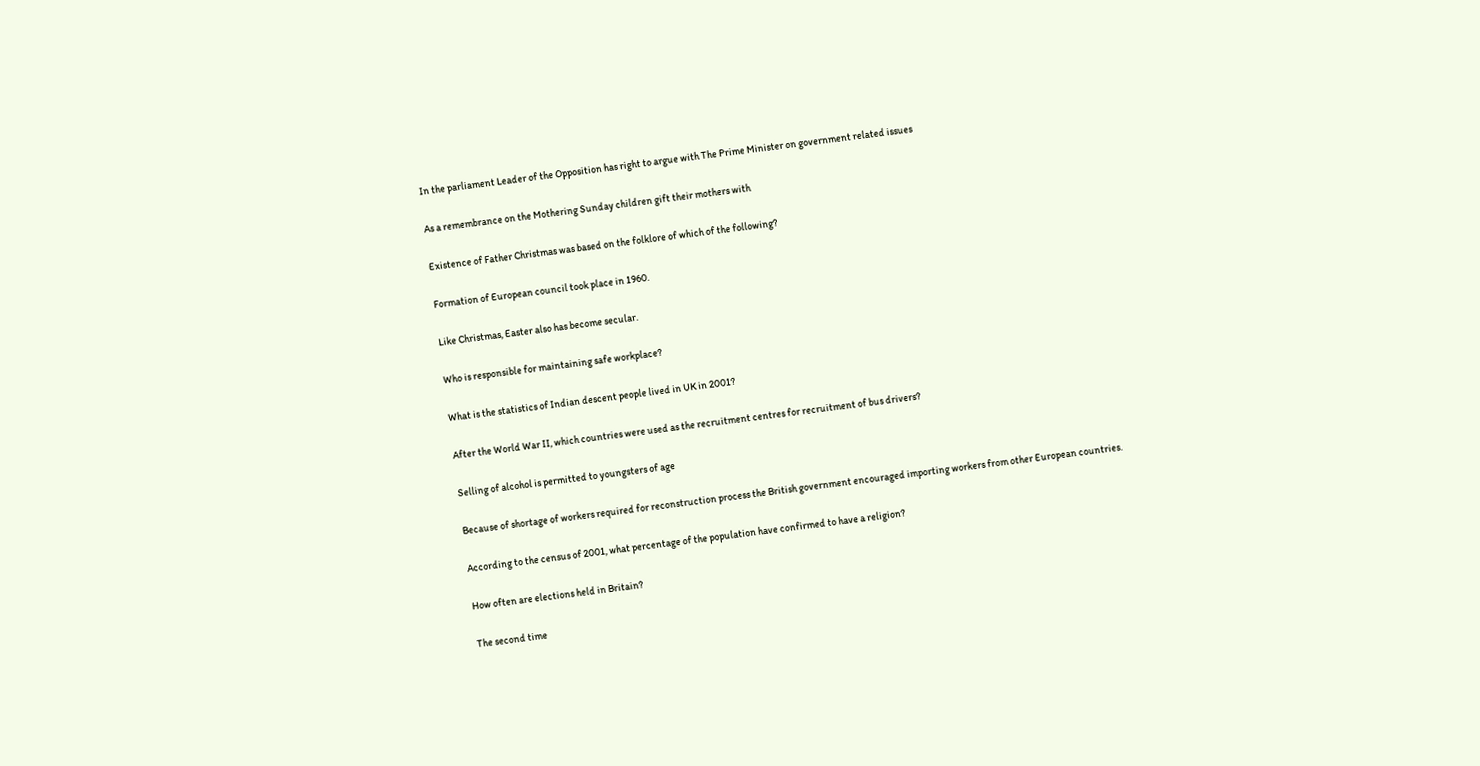In the parliament Leader of the Opposition has right to argue with The Prime Minister on government related issues

As a remembrance on the Mothering Sunday children gift their mothers with

Existence of Father Christmas was based on the folklore of which of the following?

Formation of European council took place in 1960.

Like Christmas, Easter also has become secular.

Who is responsible for maintaining safe workplace?

What is the statistics of Indian descent people lived in UK in 2001?

After the World War II, which countries were used as the recruitment centres for recruitment of bus drivers?

Selling of alcohol is permitted to youngsters of age

Because of shortage of workers required for reconstruction process the British government encouraged importing workers from other European countries.

According to the census of 2001, what percentage of the population have confirmed to have a religion?

How often are elections held in Britain?

The second time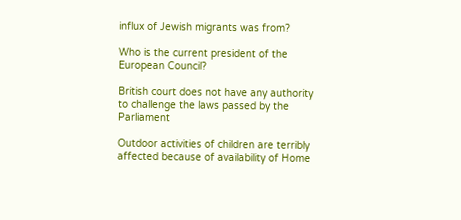influx of Jewish migrants was from?

Who is the current president of the European Council?

British court does not have any authority to challenge the laws passed by the Parliament

Outdoor activities of children are terribly affected because of availability of Home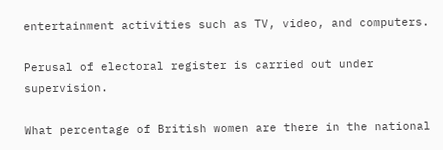entertainment activities such as TV, video, and computers.

Perusal of electoral register is carried out under supervision.

What percentage of British women are there in the national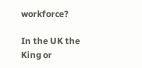workforce?

In the UK the King or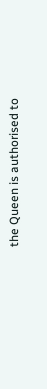the Queen is authorised to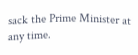sack the Prime Minister at any time.